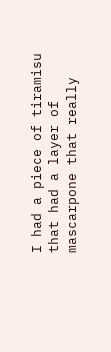I had a piece of tiramisu that had a layer of mascarpone that really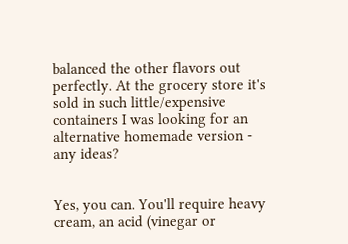balanced the other flavors out perfectly. At the grocery store it's sold in such little/expensive containers I was looking for an alternative homemade version - any ideas?


Yes, you can. You'll require heavy cream, an acid (vinegar or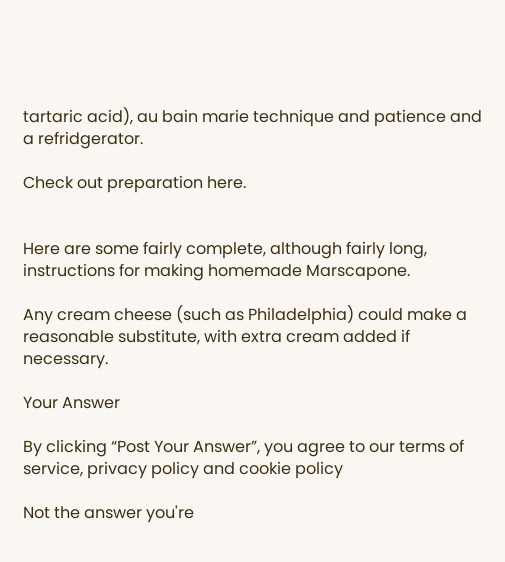tartaric acid), au bain marie technique and patience and a refridgerator.

Check out preparation here.


Here are some fairly complete, although fairly long, instructions for making homemade Marscapone.

Any cream cheese (such as Philadelphia) could make a reasonable substitute, with extra cream added if necessary.

Your Answer

By clicking “Post Your Answer”, you agree to our terms of service, privacy policy and cookie policy

Not the answer you're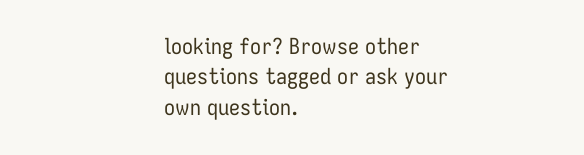looking for? Browse other questions tagged or ask your own question.